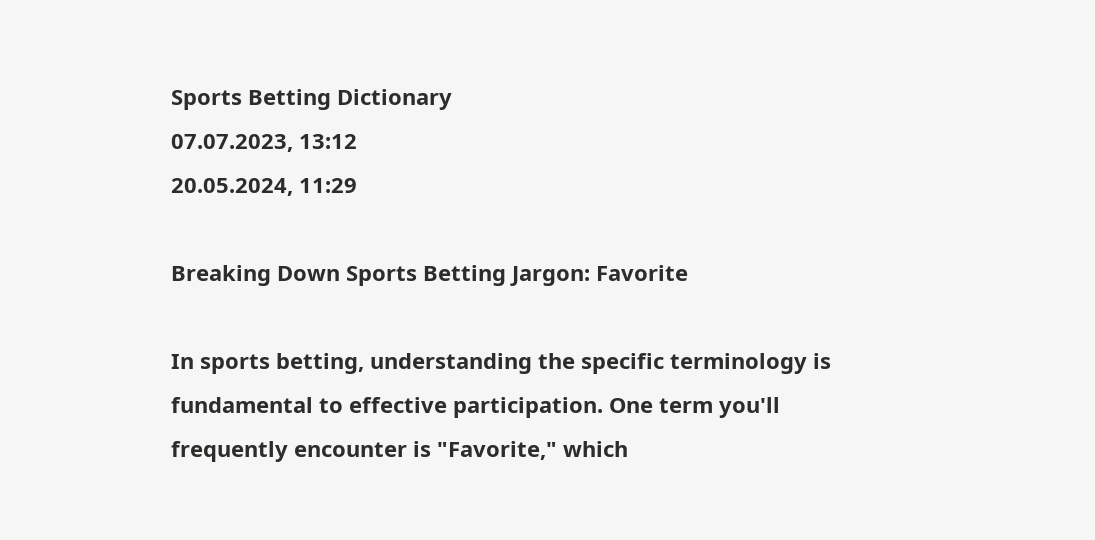Sports Betting Dictionary
07.07.2023, 13:12
20.05.2024, 11:29

Breaking Down Sports Betting Jargon: Favorite

In sports betting, understanding the specific terminology is fundamental to effective participation. One term you'll frequently encounter is "Favorite," which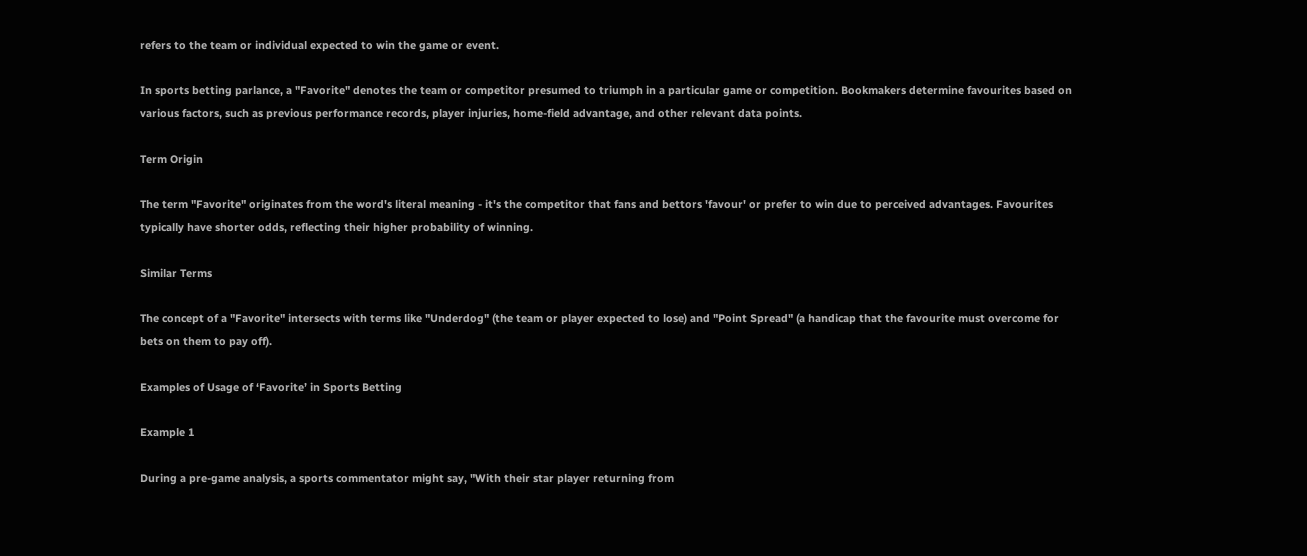refers to the team or individual expected to win the game or event.

In sports betting parlance, a "Favorite" denotes the team or competitor presumed to triumph in a particular game or competition. Bookmakers determine favourites based on various factors, such as previous performance records, player injuries, home-field advantage, and other relevant data points.

Term Origin

The term "Favorite" originates from the word's literal meaning - it's the competitor that fans and bettors 'favour' or prefer to win due to perceived advantages. Favourites typically have shorter odds, reflecting their higher probability of winning.

Similar Terms

The concept of a "Favorite" intersects with terms like "Underdog" (the team or player expected to lose) and "Point Spread" (a handicap that the favourite must overcome for bets on them to pay off).

Examples of Usage of ‘Favorite’ in Sports Betting

Example 1

During a pre-game analysis, a sports commentator might say, "With their star player returning from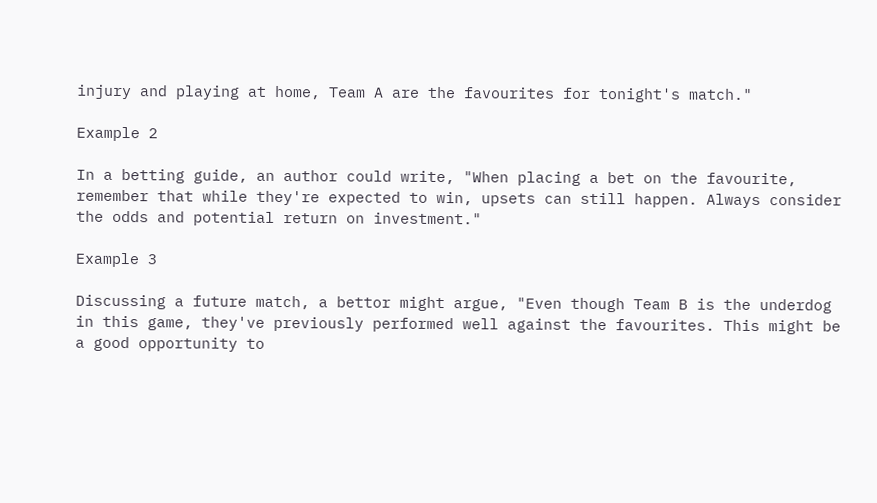injury and playing at home, Team A are the favourites for tonight's match."

Example 2

In a betting guide, an author could write, "When placing a bet on the favourite, remember that while they're expected to win, upsets can still happen. Always consider the odds and potential return on investment."

Example 3

Discussing a future match, a bettor might argue, "Even though Team B is the underdog in this game, they've previously performed well against the favourites. This might be a good opportunity to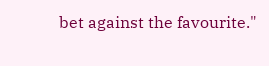bet against the favourite."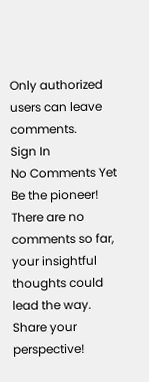Only authorized users can leave comments.
Sign In
No Comments Yet
Be the pioneer! There are no comments so far, your insightful thoughts could lead the way. Share your perspective!